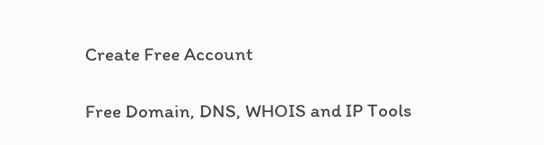Create Free Account

Free Domain, DNS, WHOIS and IP Tools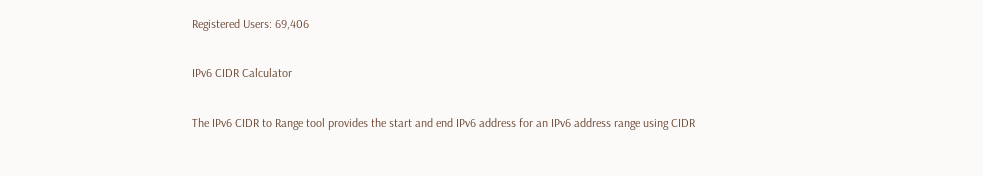Registered Users: 69,406

IPv6 CIDR Calculator

The IPv6 CIDR to Range tool provides the start and end IPv6 address for an IPv6 address range using CIDR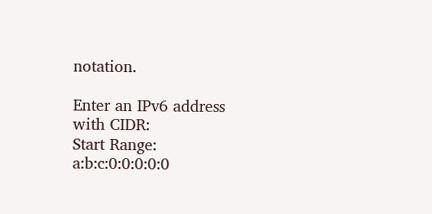notation.

Enter an IPv6 address with CIDR:
Start Range:  a:b:c:0:0:0:0:0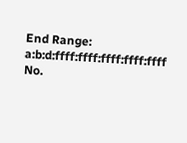End Range:  a:b:d:ffff:ffff:ffff:ffff:ffff
No.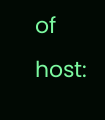of host: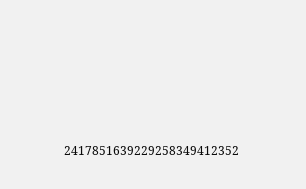2417851639229258349412352